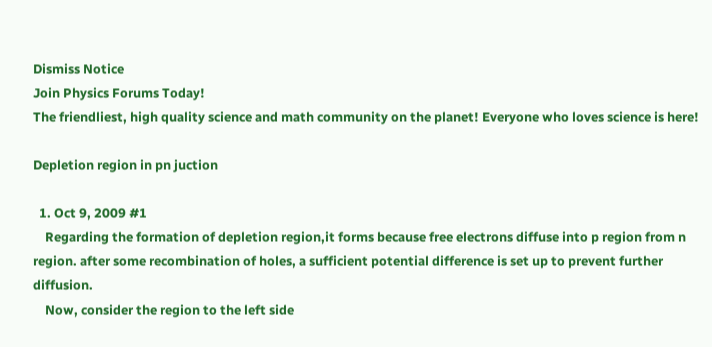Dismiss Notice
Join Physics Forums Today!
The friendliest, high quality science and math community on the planet! Everyone who loves science is here!

Depletion region in pn juction

  1. Oct 9, 2009 #1
    Regarding the formation of depletion region,it forms because free electrons diffuse into p region from n region. after some recombination of holes, a sufficient potential difference is set up to prevent further diffusion.
    Now, consider the region to the left side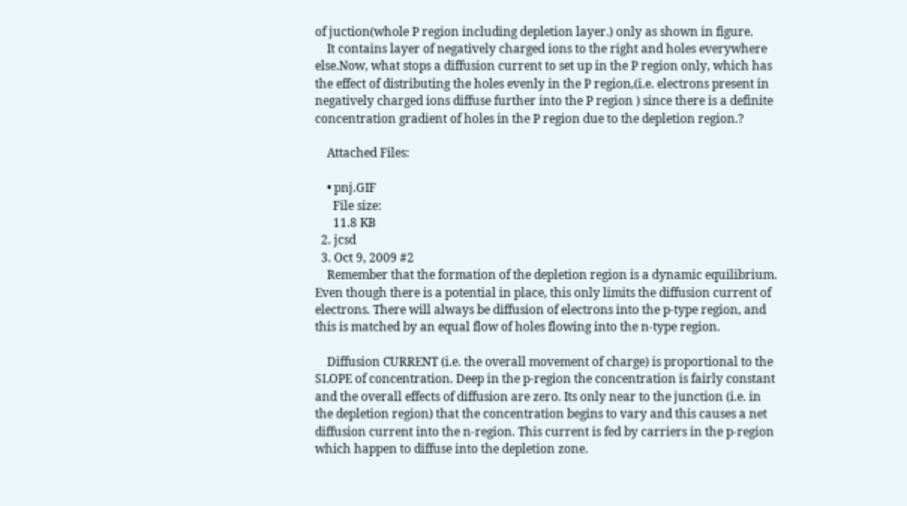of juction(whole P region including depletion layer.) only as shown in figure.
    It contains layer of negatively charged ions to the right and holes everywhere else.Now, what stops a diffusion current to set up in the P region only, which has the effect of distributing the holes evenly in the P region,(i.e. electrons present in negatively charged ions diffuse further into the P region ) since there is a definite concentration gradient of holes in the P region due to the depletion region.?

    Attached Files:

    • pnj.GIF
      File size:
      11.8 KB
  2. jcsd
  3. Oct 9, 2009 #2
    Remember that the formation of the depletion region is a dynamic equilibrium. Even though there is a potential in place, this only limits the diffusion current of electrons. There will always be diffusion of electrons into the p-type region, and this is matched by an equal flow of holes flowing into the n-type region.

    Diffusion CURRENT (i.e. the overall movement of charge) is proportional to the SLOPE of concentration. Deep in the p-region the concentration is fairly constant and the overall effects of diffusion are zero. Its only near to the junction (i.e. in the depletion region) that the concentration begins to vary and this causes a net diffusion current into the n-region. This current is fed by carriers in the p-region which happen to diffuse into the depletion zone.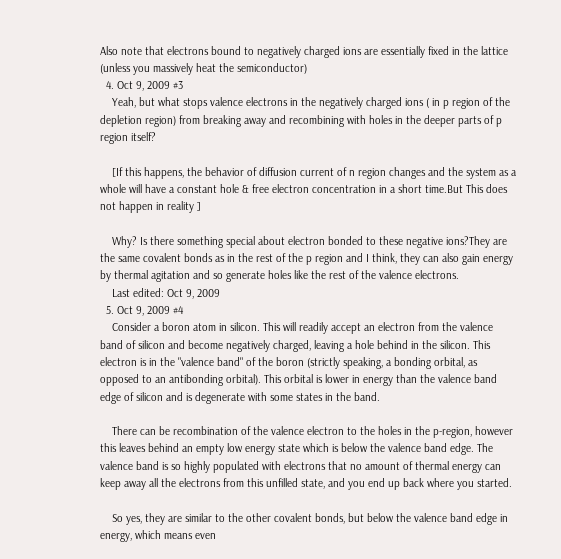Also note that electrons bound to negatively charged ions are essentially fixed in the lattice (unless you massively heat the semiconductor)
  4. Oct 9, 2009 #3
    Yeah, but what stops valence electrons in the negatively charged ions ( in p region of the depletion region) from breaking away and recombining with holes in the deeper parts of p region itself?

    [If this happens, the behavior of diffusion current of n region changes and the system as a whole will have a constant hole & free electron concentration in a short time.But This does not happen in reality ]

    Why? Is there something special about electron bonded to these negative ions?They are the same covalent bonds as in the rest of the p region and I think, they can also gain energy by thermal agitation and so generate holes like the rest of the valence electrons.
    Last edited: Oct 9, 2009
  5. Oct 9, 2009 #4
    Consider a boron atom in silicon. This will readily accept an electron from the valence band of silicon and become negatively charged, leaving a hole behind in the silicon. This electron is in the "valence band" of the boron (strictly speaking, a bonding orbital, as opposed to an antibonding orbital). This orbital is lower in energy than the valence band edge of silicon and is degenerate with some states in the band.

    There can be recombination of the valence electron to the holes in the p-region, however this leaves behind an empty low energy state which is below the valence band edge. The valence band is so highly populated with electrons that no amount of thermal energy can keep away all the electrons from this unfilled state, and you end up back where you started.

    So yes, they are similar to the other covalent bonds, but below the valence band edge in energy, which means even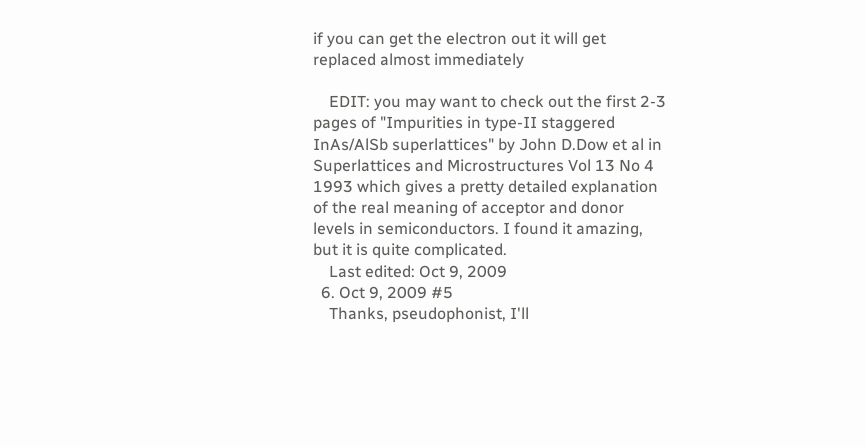if you can get the electron out it will get replaced almost immediately

    EDIT: you may want to check out the first 2-3 pages of "Impurities in type-II staggered InAs/AlSb superlattices" by John D.Dow et al in Superlattices and Microstructures Vol 13 No 4 1993 which gives a pretty detailed explanation of the real meaning of acceptor and donor levels in semiconductors. I found it amazing, but it is quite complicated.
    Last edited: Oct 9, 2009
  6. Oct 9, 2009 #5
    Thanks, pseudophonist, I'll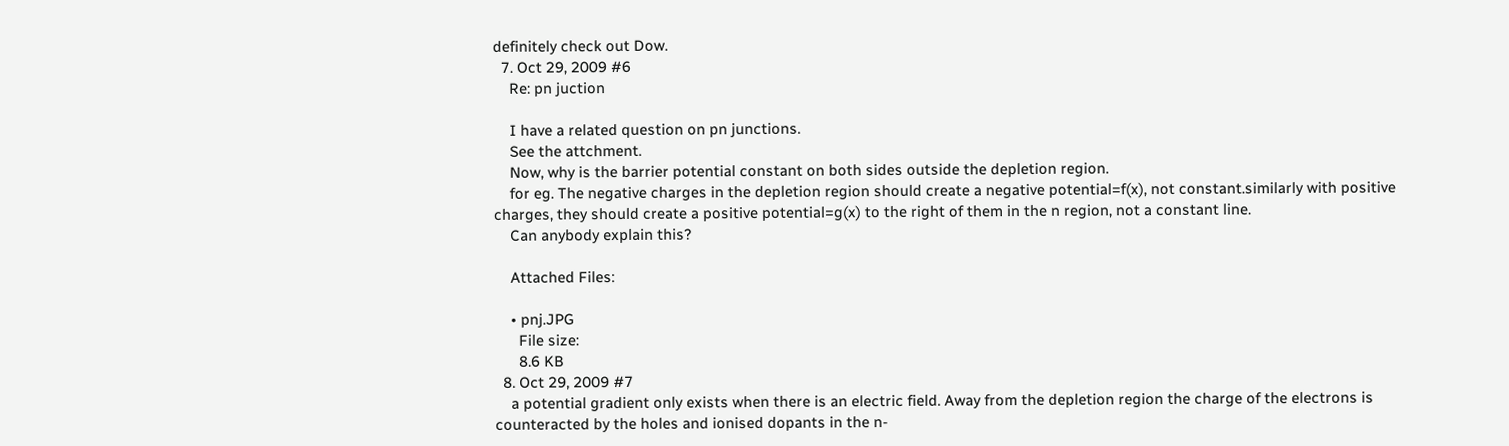definitely check out Dow.
  7. Oct 29, 2009 #6
    Re: pn juction

    I have a related question on pn junctions.
    See the attchment.
    Now, why is the barrier potential constant on both sides outside the depletion region.
    for eg. The negative charges in the depletion region should create a negative potential=f(x), not constant.similarly with positive charges, they should create a positive potential=g(x) to the right of them in the n region, not a constant line.
    Can anybody explain this?

    Attached Files:

    • pnj.JPG
      File size:
      8.6 KB
  8. Oct 29, 2009 #7
    a potential gradient only exists when there is an electric field. Away from the depletion region the charge of the electrons is counteracted by the holes and ionised dopants in the n-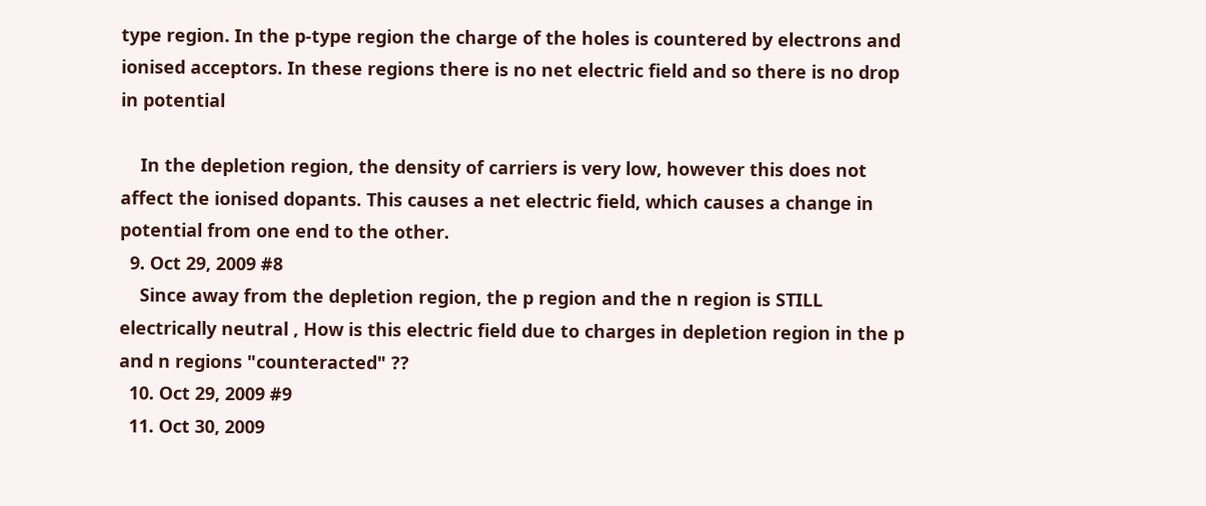type region. In the p-type region the charge of the holes is countered by electrons and ionised acceptors. In these regions there is no net electric field and so there is no drop in potential

    In the depletion region, the density of carriers is very low, however this does not affect the ionised dopants. This causes a net electric field, which causes a change in potential from one end to the other.
  9. Oct 29, 2009 #8
    Since away from the depletion region, the p region and the n region is STILL electrically neutral , How is this electric field due to charges in depletion region in the p and n regions "counteracted" ??
  10. Oct 29, 2009 #9
  11. Oct 30, 2009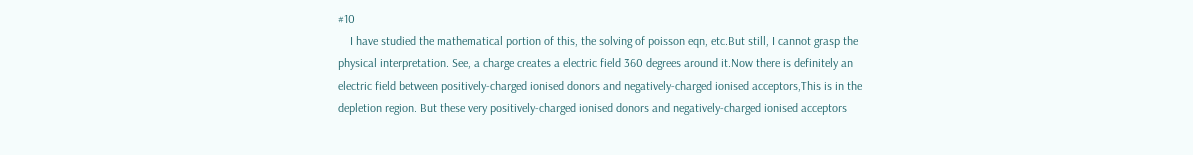#10
    I have studied the mathematical portion of this, the solving of poisson eqn, etc.But still, I cannot grasp the physical interpretation. See, a charge creates a electric field 360 degrees around it.Now there is definitely an electric field between positively-charged ionised donors and negatively-charged ionised acceptors,This is in the depletion region. But these very positively-charged ionised donors and negatively-charged ionised acceptors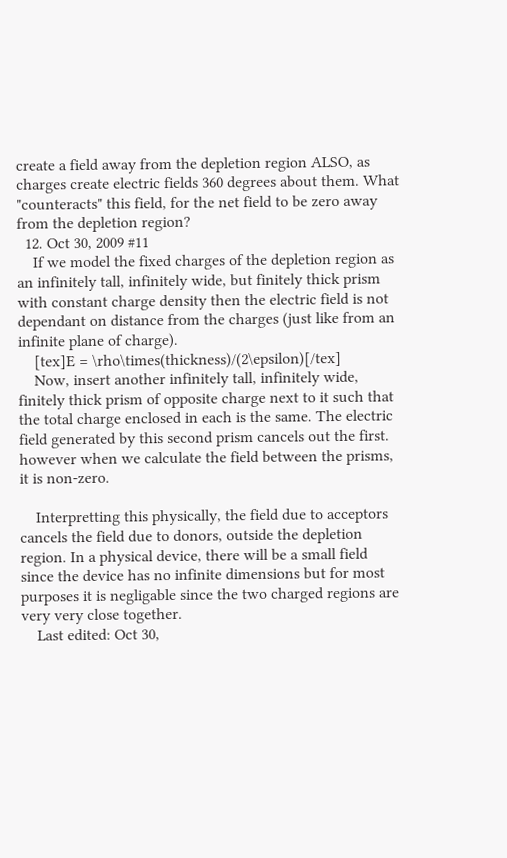create a field away from the depletion region ALSO, as charges create electric fields 360 degrees about them. What "counteracts" this field, for the net field to be zero away from the depletion region?
  12. Oct 30, 2009 #11
    If we model the fixed charges of the depletion region as an infinitely tall, infinitely wide, but finitely thick prism with constant charge density then the electric field is not dependant on distance from the charges (just like from an infinite plane of charge).
    [tex]E = \rho\times(thickness)/(2\epsilon)[/tex]
    Now, insert another infinitely tall, infinitely wide, finitely thick prism of opposite charge next to it such that the total charge enclosed in each is the same. The electric field generated by this second prism cancels out the first. however when we calculate the field between the prisms, it is non-zero.

    Interpretting this physically, the field due to acceptors cancels the field due to donors, outside the depletion region. In a physical device, there will be a small field since the device has no infinite dimensions but for most purposes it is negligable since the two charged regions are very very close together.
    Last edited: Oct 30,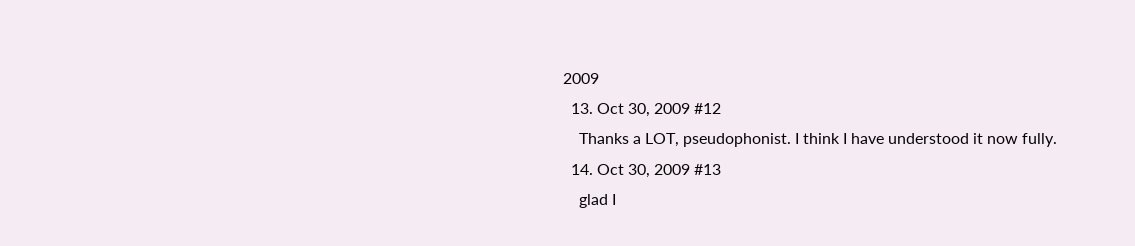2009
  13. Oct 30, 2009 #12
    Thanks a LOT, pseudophonist. I think I have understood it now fully.
  14. Oct 30, 2009 #13
    glad I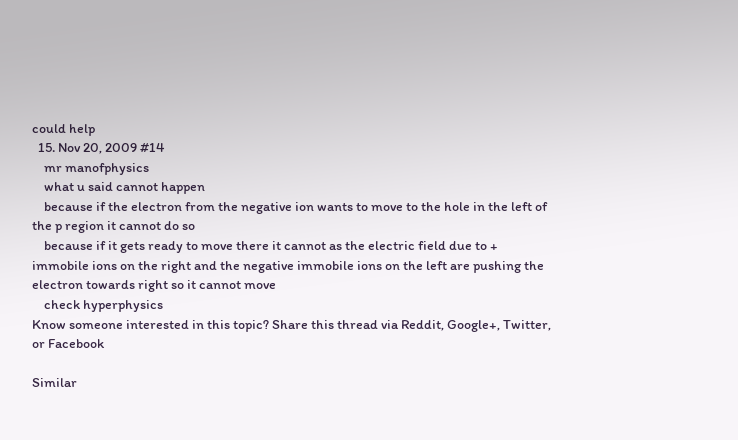could help
  15. Nov 20, 2009 #14
    mr manofphysics
    what u said cannot happen
    because if the electron from the negative ion wants to move to the hole in the left of the p region it cannot do so
    because if it gets ready to move there it cannot as the electric field due to + immobile ions on the right and the negative immobile ions on the left are pushing the electron towards right so it cannot move
    check hyperphysics
Know someone interested in this topic? Share this thread via Reddit, Google+, Twitter, or Facebook

Similar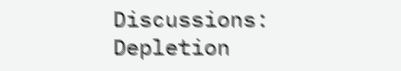Discussions: Depletion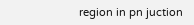region in pn juction